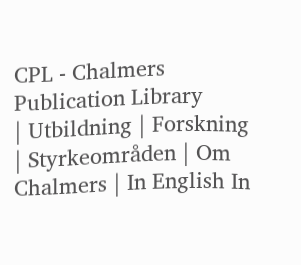CPL - Chalmers Publication Library
| Utbildning | Forskning | Styrkeområden | Om Chalmers | In English In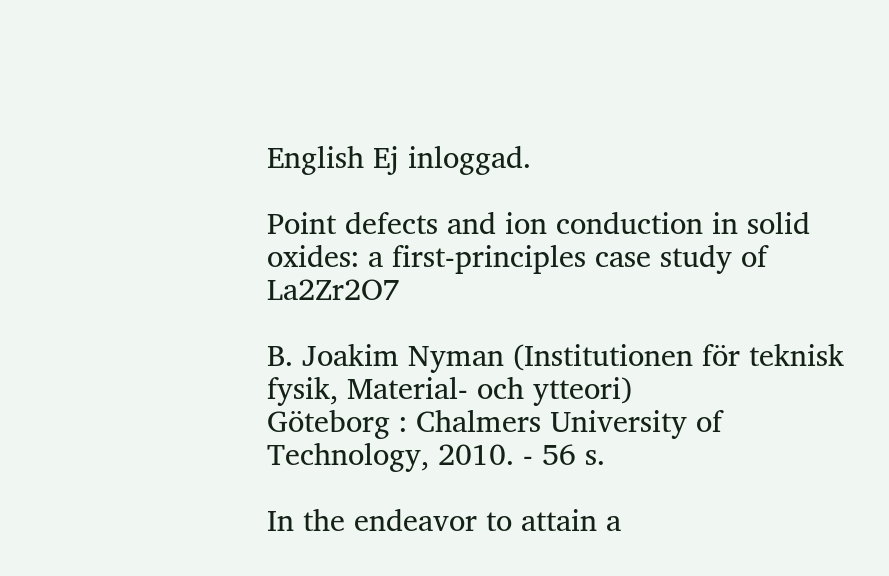English Ej inloggad.

Point defects and ion conduction in solid oxides: a first-principles case study of La2Zr2O7

B. Joakim Nyman (Institutionen för teknisk fysik, Material- och ytteori)
Göteborg : Chalmers University of Technology, 2010. - 56 s.

In the endeavor to attain a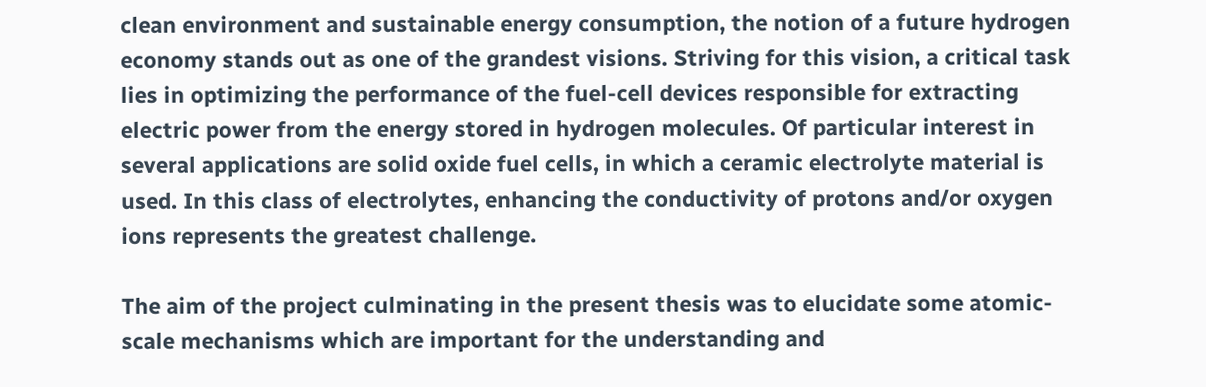clean environment and sustainable energy consumption, the notion of a future hydrogen economy stands out as one of the grandest visions. Striving for this vision, a critical task lies in optimizing the performance of the fuel-cell devices responsible for extracting electric power from the energy stored in hydrogen molecules. Of particular interest in several applications are solid oxide fuel cells, in which a ceramic electrolyte material is used. In this class of electrolytes, enhancing the conductivity of protons and/or oxygen ions represents the greatest challenge.

The aim of the project culminating in the present thesis was to elucidate some atomic-scale mechanisms which are important for the understanding and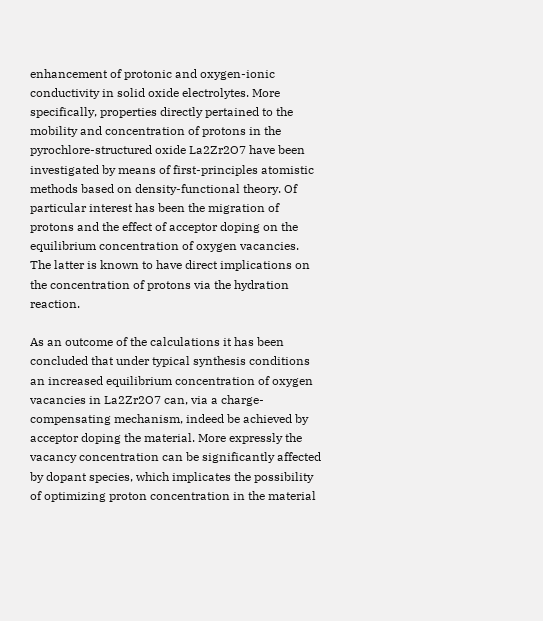enhancement of protonic and oxygen-ionic conductivity in solid oxide electrolytes. More specifically, properties directly pertained to the mobility and concentration of protons in the pyrochlore-structured oxide La2Zr2O7 have been investigated by means of first-principles atomistic methods based on density-functional theory. Of particular interest has been the migration of protons and the effect of acceptor doping on the equilibrium concentration of oxygen vacancies. The latter is known to have direct implications on the concentration of protons via the hydration reaction.

As an outcome of the calculations it has been concluded that under typical synthesis conditions an increased equilibrium concentration of oxygen vacancies in La2Zr2O7 can, via a charge-compensating mechanism, indeed be achieved by acceptor doping the material. More expressly the vacancy concentration can be significantly affected by dopant species, which implicates the possibility of optimizing proton concentration in the material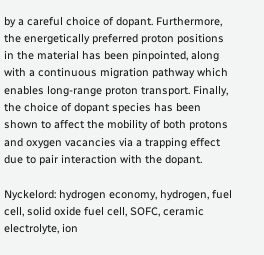by a careful choice of dopant. Furthermore, the energetically preferred proton positions in the material has been pinpointed, along with a continuous migration pathway which enables long-range proton transport. Finally, the choice of dopant species has been shown to affect the mobility of both protons and oxygen vacancies via a trapping effect due to pair interaction with the dopant.

Nyckelord: hydrogen economy, hydrogen, fuel cell, solid oxide fuel cell, SOFC, ceramic electrolyte, ion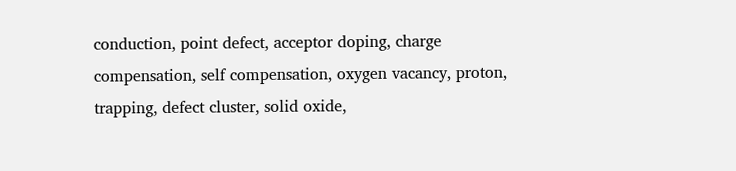conduction, point defect, acceptor doping, charge compensation, self compensation, oxygen vacancy, proton, trapping, defect cluster, solid oxide,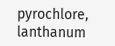pyrochlore, lanthanum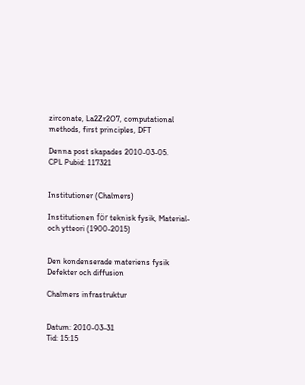zirconate, La2Zr2O7, computational methods, first principles, DFT

Denna post skapades 2010-03-05.
CPL Pubid: 117321


Institutioner (Chalmers)

Institutionen för teknisk fysik, Material- och ytteori (1900-2015)


Den kondenserade materiens fysik
Defekter och diffusion

Chalmers infrastruktur


Datum: 2010-03-31
Tid: 15:15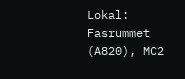Lokal: Fasrummet (A820), MC2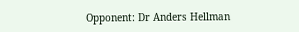Opponent: Dr Anders Hellman